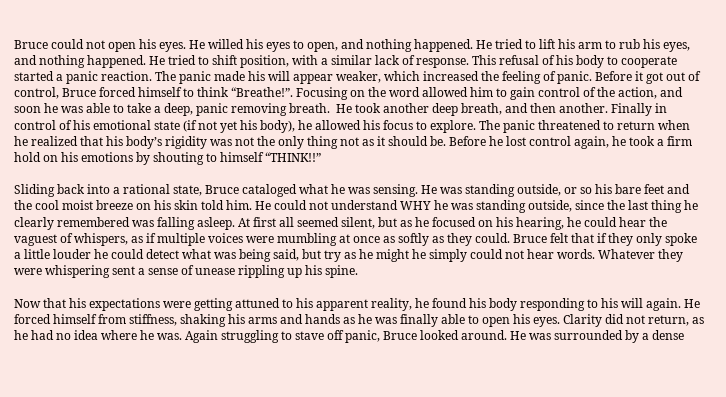Bruce could not open his eyes. He willed his eyes to open, and nothing happened. He tried to lift his arm to rub his eyes, and nothing happened. He tried to shift position, with a similar lack of response. This refusal of his body to cooperate started a panic reaction. The panic made his will appear weaker, which increased the feeling of panic. Before it got out of control, Bruce forced himself to think “Breathe!”. Focusing on the word allowed him to gain control of the action, and soon he was able to take a deep, panic removing breath.  He took another deep breath, and then another. Finally in control of his emotional state (if not yet his body), he allowed his focus to explore. The panic threatened to return when he realized that his body’s rigidity was not the only thing not as it should be. Before he lost control again, he took a firm hold on his emotions by shouting to himself “THINK!!”

Sliding back into a rational state, Bruce cataloged what he was sensing. He was standing outside, or so his bare feet and the cool moist breeze on his skin told him. He could not understand WHY he was standing outside, since the last thing he clearly remembered was falling asleep. At first all seemed silent, but as he focused on his hearing, he could hear the vaguest of whispers, as if multiple voices were mumbling at once as softly as they could. Bruce felt that if they only spoke a little louder he could detect what was being said, but try as he might he simply could not hear words. Whatever they were whispering sent a sense of unease rippling up his spine.

Now that his expectations were getting attuned to his apparent reality, he found his body responding to his will again. He forced himself from stiffness, shaking his arms and hands as he was finally able to open his eyes. Clarity did not return, as he had no idea where he was. Again struggling to stave off panic, Bruce looked around. He was surrounded by a dense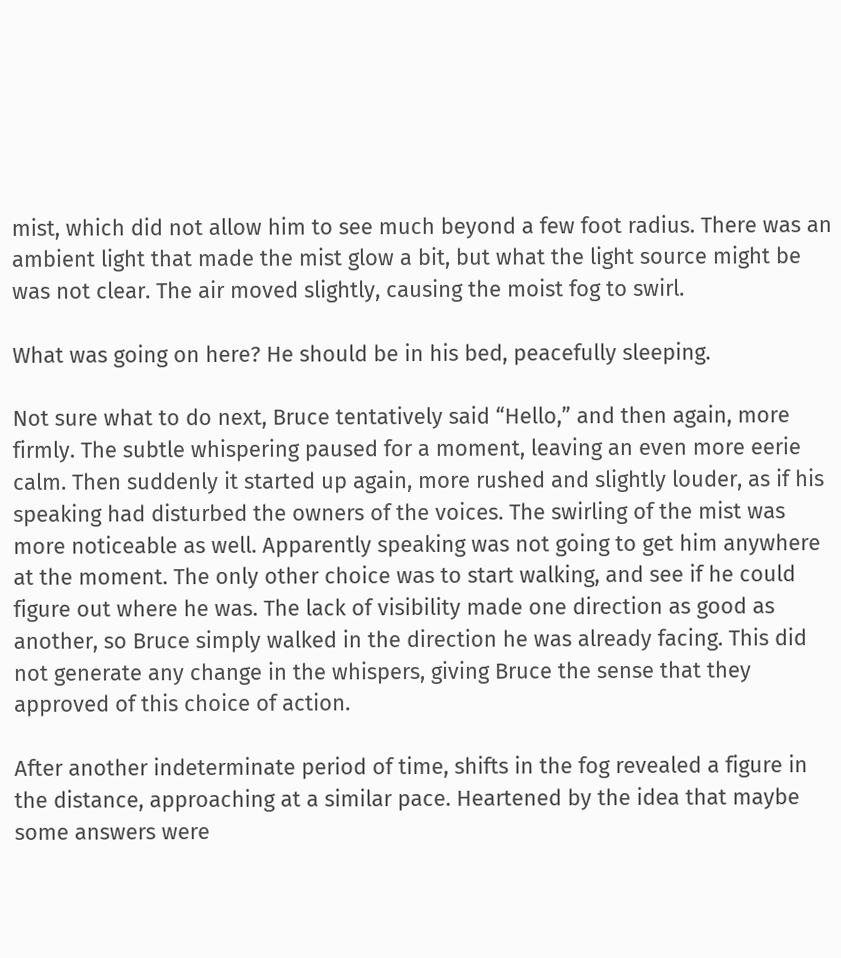mist, which did not allow him to see much beyond a few foot radius. There was an ambient light that made the mist glow a bit, but what the light source might be was not clear. The air moved slightly, causing the moist fog to swirl.

What was going on here? He should be in his bed, peacefully sleeping.

Not sure what to do next, Bruce tentatively said “Hello,” and then again, more firmly. The subtle whispering paused for a moment, leaving an even more eerie calm. Then suddenly it started up again, more rushed and slightly louder, as if his speaking had disturbed the owners of the voices. The swirling of the mist was more noticeable as well. Apparently speaking was not going to get him anywhere at the moment. The only other choice was to start walking, and see if he could figure out where he was. The lack of visibility made one direction as good as another, so Bruce simply walked in the direction he was already facing. This did not generate any change in the whispers, giving Bruce the sense that they approved of this choice of action.

After another indeterminate period of time, shifts in the fog revealed a figure in the distance, approaching at a similar pace. Heartened by the idea that maybe some answers were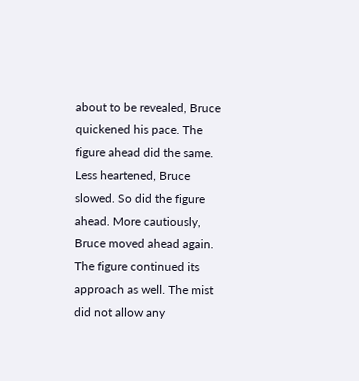about to be revealed, Bruce quickened his pace. The figure ahead did the same. Less heartened, Bruce slowed. So did the figure ahead. More cautiously, Bruce moved ahead again. The figure continued its approach as well. The mist did not allow any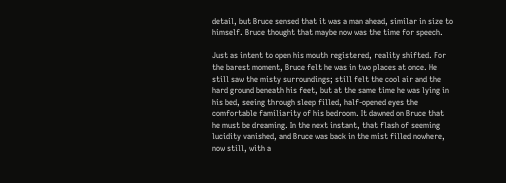detail, but Bruce sensed that it was a man ahead, similar in size to himself. Bruce thought that maybe now was the time for speech.

Just as intent to open his mouth registered, reality shifted. For the barest moment, Bruce felt he was in two places at once. He still saw the misty surroundings; still felt the cool air and the hard ground beneath his feet, but at the same time he was lying in his bed, seeing through sleep filled, half-opened eyes the comfortable familiarity of his bedroom. It dawned on Bruce that he must be dreaming. In the next instant, that flash of seeming lucidity vanished, and Bruce was back in the mist filled nowhere, now still, with a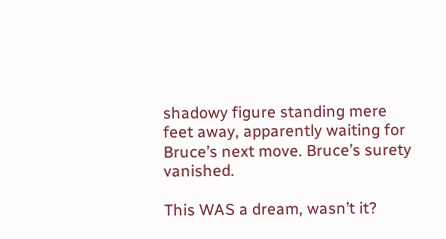shadowy figure standing mere feet away, apparently waiting for Bruce’s next move. Bruce’s surety vanished.

This WAS a dream, wasn’t it?